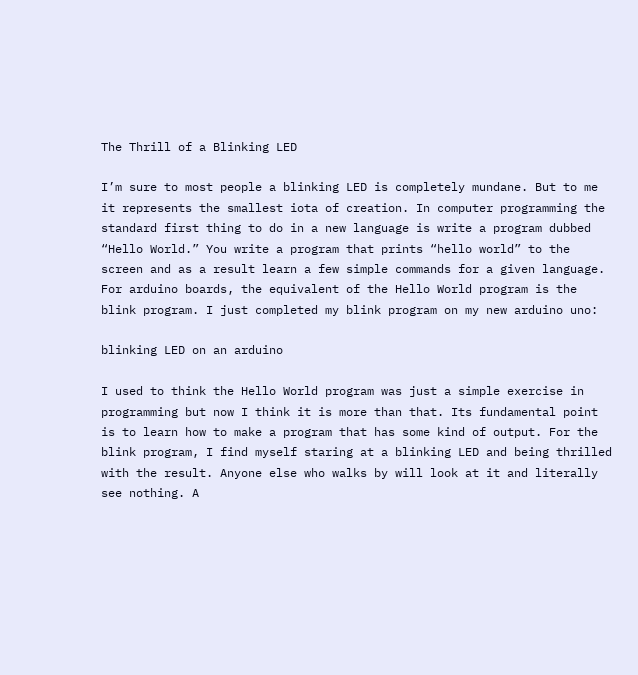The Thrill of a Blinking LED

I’m sure to most people a blinking LED is completely mundane. But to me it represents the smallest iota of creation. In computer programming the standard first thing to do in a new language is write a program dubbed “Hello World.” You write a program that prints “hello world” to the screen and as a result learn a few simple commands for a given language. For arduino boards, the equivalent of the Hello World program is the blink program. I just completed my blink program on my new arduino uno:

blinking LED on an arduino

I used to think the Hello World program was just a simple exercise in programming but now I think it is more than that. Its fundamental point is to learn how to make a program that has some kind of output. For the blink program, I find myself staring at a blinking LED and being thrilled with the result. Anyone else who walks by will look at it and literally see nothing. A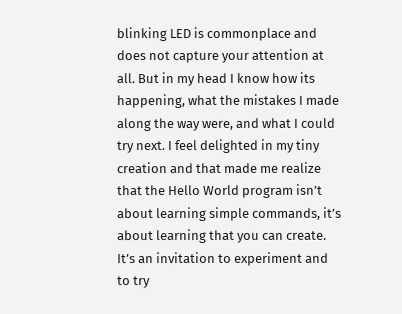blinking LED is commonplace and does not capture your attention at all. But in my head I know how its happening, what the mistakes I made along the way were, and what I could try next. I feel delighted in my tiny creation and that made me realize that the Hello World program isn’t about learning simple commands, it’s about learning that you can create. It’s an invitation to experiment and to try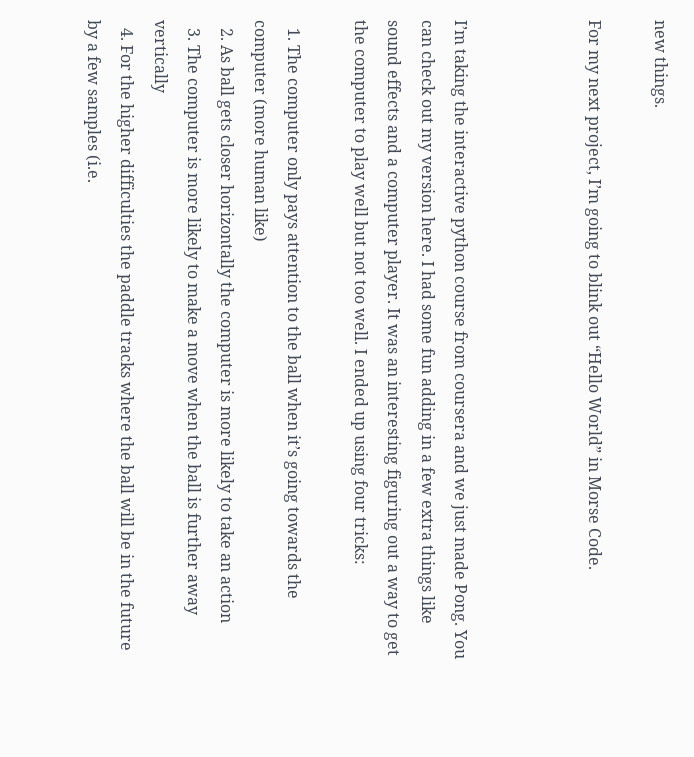new things.

For my next project, I’m going to blink out “Hello World” in Morse Code.



I’m taking the interactive python course from coursera and we just made Pong. You can check out my version here. I had some fun adding in a few extra things like sound effects and a computer player. It was an interesting figuring out a way to get the computer to play well but not too well. I ended up using four tricks:

  1. The computer only pays attention to the ball when it’s going towards the computer (more human like)
  2. As ball gets closer horizontally the computer is more likely to take an action
  3. The computer is more likely to make a move when the ball is further away vertically
  4. For the higher difficulties the paddle tracks where the ball will be in the future by a few samples (i.e.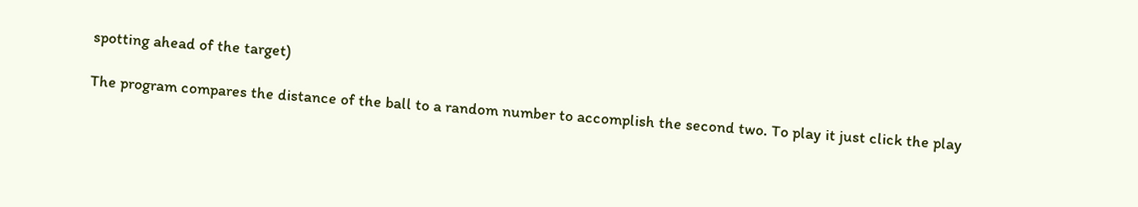spotting ahead of the target)

The program compares the distance of the ball to a random number to accomplish the second two. To play it just click the play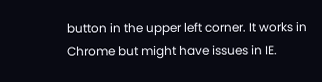button in the upper left corner. It works in Chrome but might have issues in IE.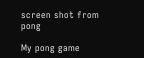screen shot from pong

My pong game